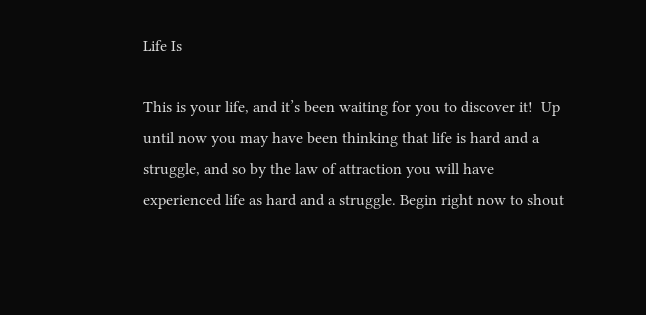Life Is

This is your life, and it’s been waiting for you to discover it!  Up until now you may have been thinking that life is hard and a struggle, and so by the law of attraction you will have experienced life as hard and a struggle. Begin right now to shout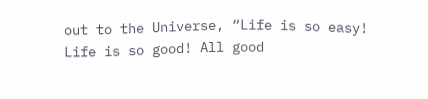out to the Universe, “Life is so easy!  Life is so good! All good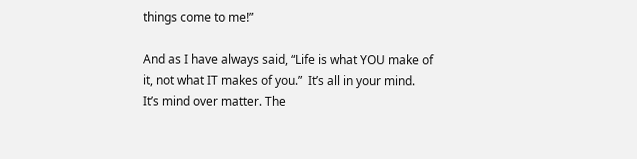things come to me!”

And as I have always said, “Life is what YOU make of it, not what IT makes of you.”  It’s all in your mind.   It’s mind over matter. The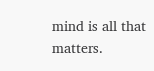mind is all that matters.